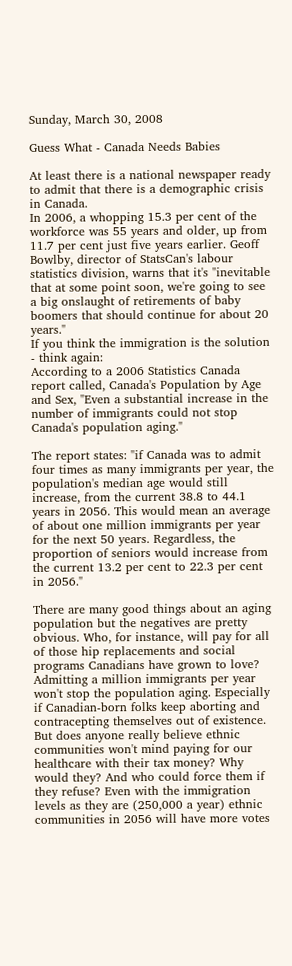Sunday, March 30, 2008

Guess What - Canada Needs Babies

At least there is a national newspaper ready to admit that there is a demographic crisis in Canada.
In 2006, a whopping 15.3 per cent of the workforce was 55 years and older, up from 11.7 per cent just five years earlier. Geoff Bowlby, director of StatsCan's labour statistics division, warns that it's "inevitable that at some point soon, we're going to see a big onslaught of retirements of baby boomers that should continue for about 20 years."
If you think the immigration is the solution - think again:
According to a 2006 Statistics Canada report called, Canada's Population by Age and Sex, "Even a substantial increase in the number of immigrants could not stop Canada's population aging."

The report states: "if Canada was to admit four times as many immigrants per year, the population's median age would still increase, from the current 38.8 to 44.1 years in 2056. This would mean an average of about one million immigrants per year for the next 50 years. Regardless, the proportion of seniors would increase from the current 13.2 per cent to 22.3 per cent in 2056."

There are many good things about an aging population but the negatives are pretty obvious. Who, for instance, will pay for all of those hip replacements and social programs Canadians have grown to love?
Admitting a million immigrants per year won't stop the population aging. Especially if Canadian-born folks keep aborting and contracepting themselves out of existence. But does anyone really believe ethnic communities won't mind paying for our healthcare with their tax money? Why would they? And who could force them if they refuse? Even with the immigration levels as they are (250,000 a year) ethnic communities in 2056 will have more votes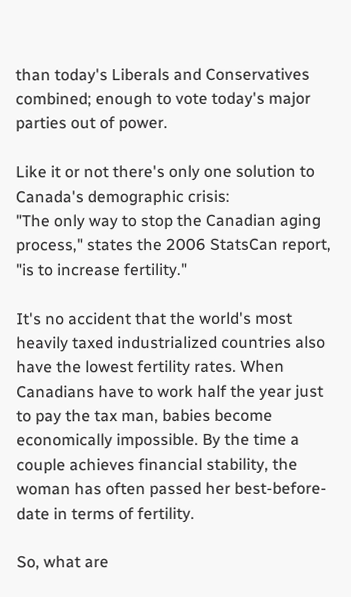than today's Liberals and Conservatives combined; enough to vote today's major parties out of power.

Like it or not there's only one solution to Canada's demographic crisis:
"The only way to stop the Canadian aging process," states the 2006 StatsCan report, "is to increase fertility."

It's no accident that the world's most heavily taxed industrialized countries also have the lowest fertility rates. When Canadians have to work half the year just to pay the tax man, babies become economically impossible. By the time a couple achieves financial stability, the woman has often passed her best-before-date in terms of fertility.

So, what are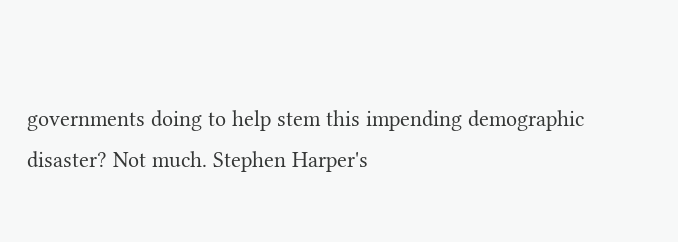governments doing to help stem this impending demographic disaster? Not much. Stephen Harper's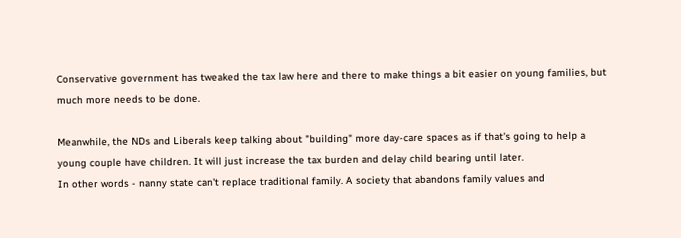Conservative government has tweaked the tax law here and there to make things a bit easier on young families, but much more needs to be done.

Meanwhile, the NDs and Liberals keep talking about "building" more day-care spaces as if that's going to help a young couple have children. It will just increase the tax burden and delay child bearing until later.
In other words - nanny state can't replace traditional family. A society that abandons family values and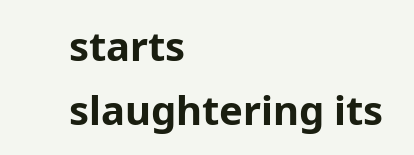starts slaughtering its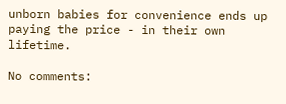unborn babies for convenience ends up paying the price - in their own lifetime.

No comments: